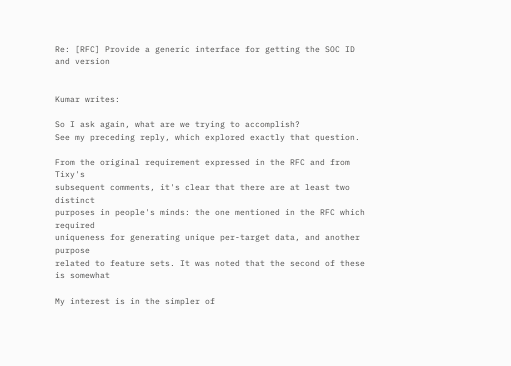Re: [RFC] Provide a generic interface for getting the SOC ID and version


Kumar writes:

So I ask again, what are we trying to accomplish?
See my preceding reply, which explored exactly that question.

From the original requirement expressed in the RFC and from Tixy's
subsequent comments, it's clear that there are at least two distinct
purposes in people's minds: the one mentioned in the RFC which required
uniqueness for generating unique per-target data, and another purpose
related to feature sets. It was noted that the second of these is somewhat

My interest is in the simpler of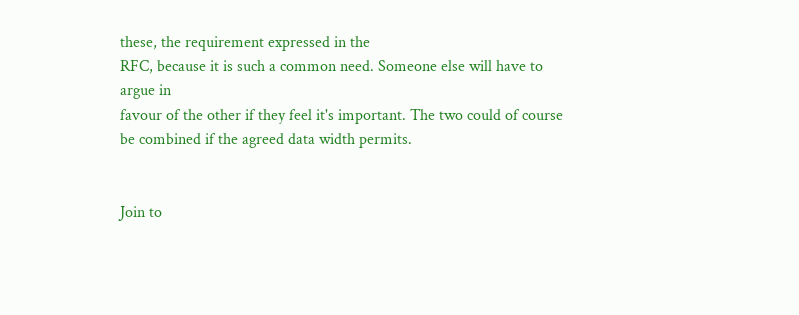these, the requirement expressed in the
RFC, because it is such a common need. Someone else will have to argue in
favour of the other if they feel it's important. The two could of course
be combined if the agreed data width permits.


Join to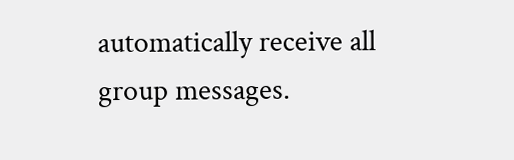automatically receive all group messages.